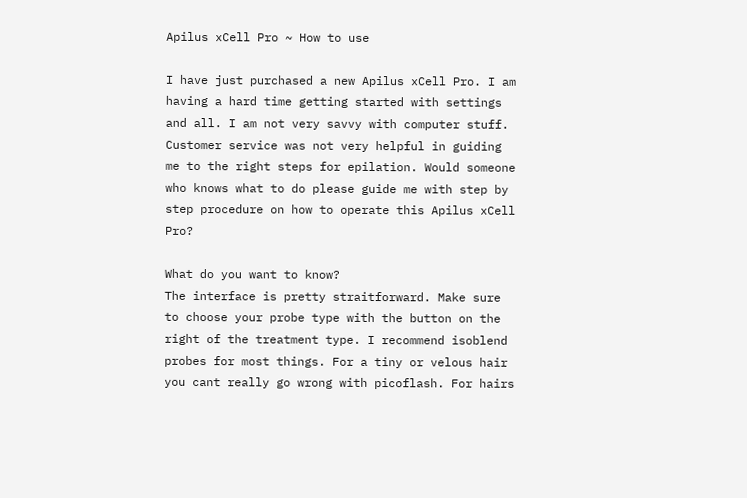Apilus xCell Pro ~ How to use

I have just purchased a new Apilus xCell Pro. I am having a hard time getting started with settings and all. I am not very savvy with computer stuff. Customer service was not very helpful in guiding me to the right steps for epilation. Would someone who knows what to do please guide me with step by step procedure on how to operate this Apilus xCell Pro?

What do you want to know?
The interface is pretty straitforward. Make sure to choose your probe type with the button on the right of the treatment type. I recommend isoblend probes for most things. For a tiny or velous hair you cant really go wrong with picoflash. For hairs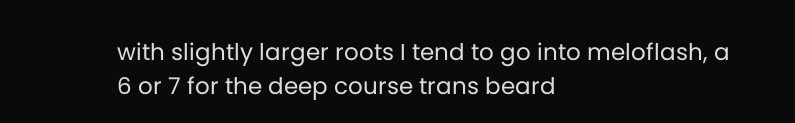with slightly larger roots I tend to go into meloflash, a 6 or 7 for the deep course trans beard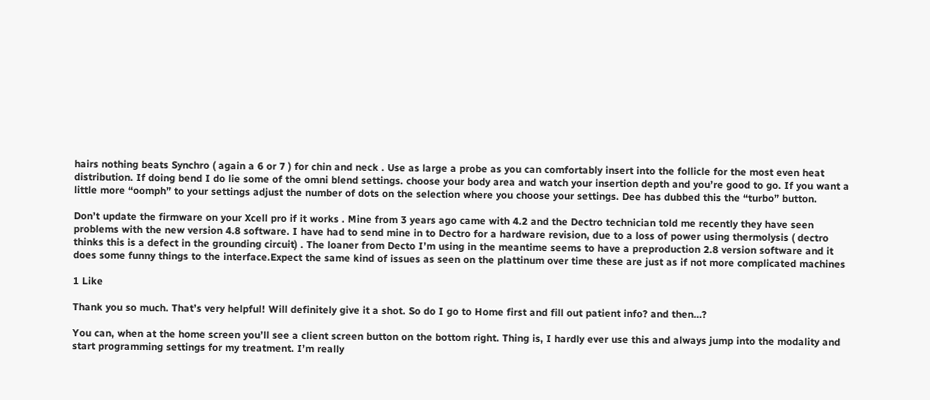hairs nothing beats Synchro ( again a 6 or 7 ) for chin and neck . Use as large a probe as you can comfortably insert into the follicle for the most even heat distribution. If doing bend I do lie some of the omni blend settings. choose your body area and watch your insertion depth and you’re good to go. If you want a little more “oomph” to your settings adjust the number of dots on the selection where you choose your settings. Dee has dubbed this the “turbo” button.

Don’t update the firmware on your Xcell pro if it works . Mine from 3 years ago came with 4.2 and the Dectro technician told me recently they have seen problems with the new version 4.8 software. I have had to send mine in to Dectro for a hardware revision, due to a loss of power using thermolysis ( dectro thinks this is a defect in the grounding circuit) . The loaner from Decto I’m using in the meantime seems to have a preproduction 2.8 version software and it does some funny things to the interface.Expect the same kind of issues as seen on the plattinum over time these are just as if not more complicated machines

1 Like

Thank you so much. That’s very helpful! Will definitely give it a shot. So do I go to Home first and fill out patient info? and then…?

You can, when at the home screen you’ll see a client screen button on the bottom right. Thing is, I hardly ever use this and always jump into the modality and start programming settings for my treatment. I’m really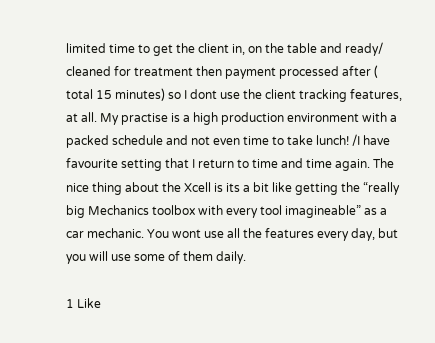limited time to get the client in, on the table and ready/ cleaned for treatment then payment processed after ( total 15 minutes) so I dont use the client tracking features, at all. My practise is a high production environment with a packed schedule and not even time to take lunch! /I have favourite setting that I return to time and time again. The nice thing about the Xcell is its a bit like getting the “really big Mechanics toolbox with every tool imagineable” as a car mechanic. You wont use all the features every day, but you will use some of them daily.

1 Like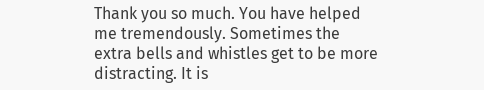Thank you so much. You have helped me tremendously. Sometimes the extra bells and whistles get to be more distracting. It is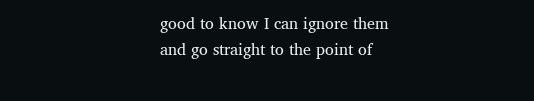good to know I can ignore them and go straight to the point of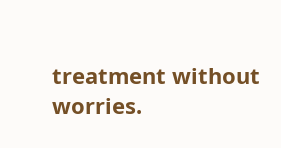treatment without worries.